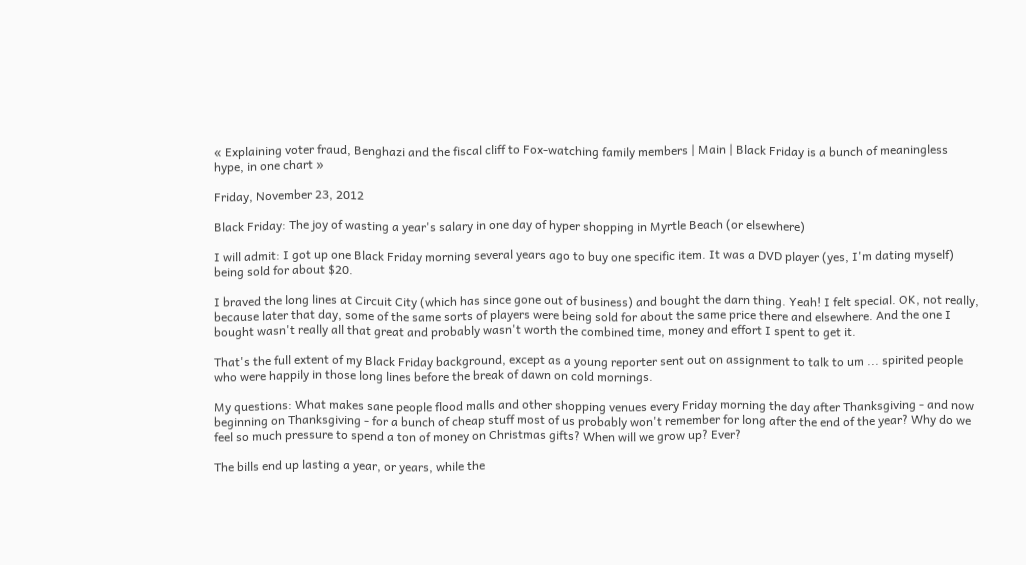« Explaining voter fraud, Benghazi and the fiscal cliff to Fox-watching family members | Main | Black Friday is a bunch of meaningless hype, in one chart »

Friday, November 23, 2012

Black Friday: The joy of wasting a year's salary in one day of hyper shopping in Myrtle Beach (or elsewhere)

I will admit: I got up one Black Friday morning several years ago to buy one specific item. It was a DVD player (yes, I'm dating myself) being sold for about $20.

I braved the long lines at Circuit City (which has since gone out of business) and bought the darn thing. Yeah! I felt special. OK, not really, because later that day, some of the same sorts of players were being sold for about the same price there and elsewhere. And the one I bought wasn't really all that great and probably wasn't worth the combined time, money and effort I spent to get it.

That's the full extent of my Black Friday background, except as a young reporter sent out on assignment to talk to um ... spirited people who were happily in those long lines before the break of dawn on cold mornings.

My questions: What makes sane people flood malls and other shopping venues every Friday morning the day after Thanksgiving - and now beginning on Thanksgiving - for a bunch of cheap stuff most of us probably won't remember for long after the end of the year? Why do we feel so much pressure to spend a ton of money on Christmas gifts? When will we grow up? Ever?

The bills end up lasting a year, or years, while the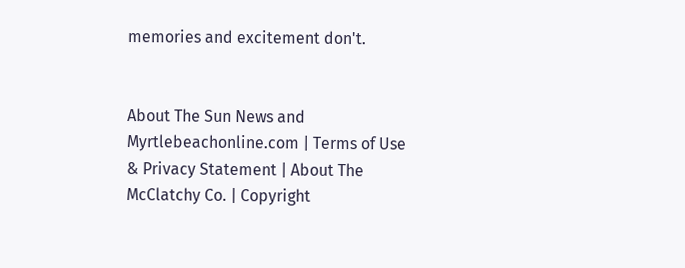memories and excitement don't.


About The Sun News and Myrtlebeachonline.com | Terms of Use & Privacy Statement | About The McClatchy Co. | Copyright